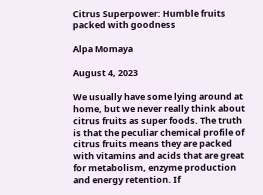Citrus Superpower: Humble fruits packed with goodness

Alpa Momaya

August 4, 2023

We usually have some lying around at home, but we never really think about citrus fruits as super foods. The truth is that the peculiar chemical profile of citrus fruits means they are packed with vitamins and acids that are great for metabolism, enzyme production and energy retention. If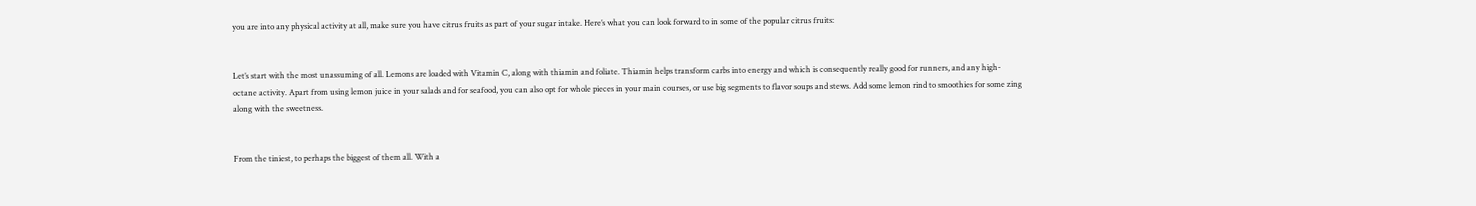you are into any physical activity at all, make sure you have citrus fruits as part of your sugar intake. Here’s what you can look forward to in some of the popular citrus fruits:


Let’s start with the most unassuming of all. Lemons are loaded with Vitamin C, along with thiamin and foliate. Thiamin helps transform carbs into energy and which is consequently really good for runners, and any high-octane activity. Apart from using lemon juice in your salads and for seafood, you can also opt for whole pieces in your main courses, or use big segments to flavor soups and stews. Add some lemon rind to smoothies for some zing along with the sweetness.


From the tiniest, to perhaps the biggest of them all. With a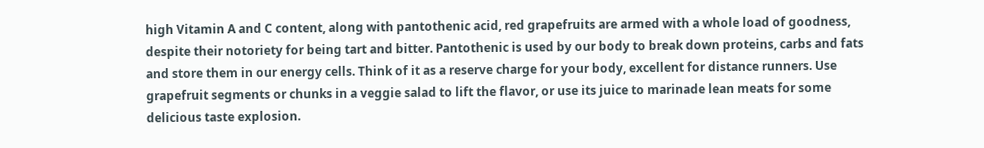high Vitamin A and C content, along with pantothenic acid, red grapefruits are armed with a whole load of goodness, despite their notoriety for being tart and bitter. Pantothenic is used by our body to break down proteins, carbs and fats and store them in our energy cells. Think of it as a reserve charge for your body, excellent for distance runners. Use grapefruit segments or chunks in a veggie salad to lift the flavor, or use its juice to marinade lean meats for some delicious taste explosion.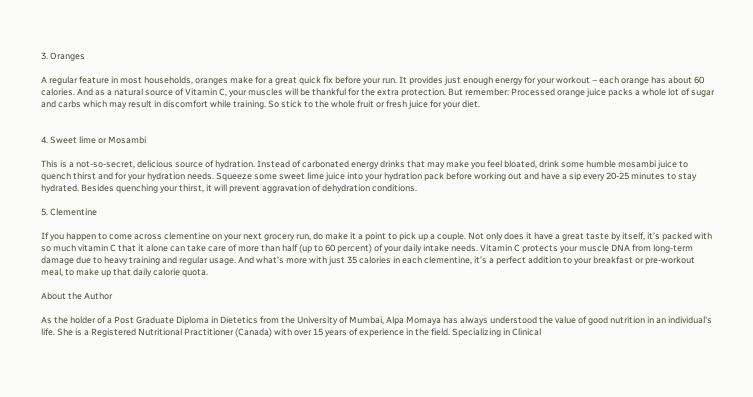3. Oranges

A regular feature in most households, oranges make for a great quick fix before your run. It provides just enough energy for your workout – each orange has about 60 calories. And as a natural source of Vitamin C, your muscles will be thankful for the extra protection. But remember: Processed orange juice packs a whole lot of sugar and carbs which may result in discomfort while training. So stick to the whole fruit or fresh juice for your diet.


4. Sweet lime or Mosambi

This is a not-so-secret, delicious source of hydration. Instead of carbonated energy drinks that may make you feel bloated, drink some humble mosambi juice to quench thirst and for your hydration needs. Squeeze some sweet lime juice into your hydration pack before working out and have a sip every 20-25 minutes to stay hydrated. Besides quenching your thirst, it will prevent aggravation of dehydration conditions.

5. Clementine

If you happen to come across clementine on your next grocery run, do make it a point to pick up a couple. Not only does it have a great taste by itself, it’s packed with so much vitamin C that it alone can take care of more than half (up to 60 percent) of your daily intake needs. Vitamin C protects your muscle DNA from long-term damage due to heavy training and regular usage. And what’s more with just 35 calories in each clementine, it’s a perfect addition to your breakfast or pre-workout meal, to make up that daily calorie quota.

About the Author

As the holder of a Post Graduate Diploma in Dietetics from the University of Mumbai, Alpa Momaya has always understood the value of good nutrition in an individual's life. She is a Registered Nutritional Practitioner (Canada) with over 15 years of experience in the field. Specializing in Clinical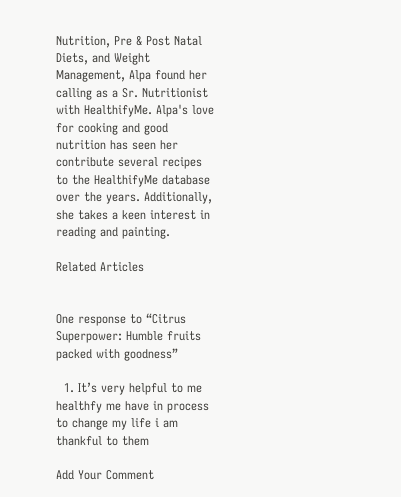Nutrition, Pre & Post Natal Diets, and Weight Management, Alpa found her calling as a Sr. Nutritionist with HealthifyMe. Alpa's love for cooking and good nutrition has seen her contribute several recipes to the HealthifyMe database over the years. Additionally, she takes a keen interest in reading and painting.

Related Articles


One response to “Citrus Superpower: Humble fruits packed with goodness”

  1. It’s very helpful to me healthfy me have in process to change my life i am thankful to them

Add Your Comment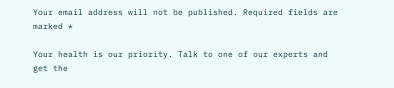Your email address will not be published. Required fields are marked *

Your health is our priority. Talk to one of our experts and get the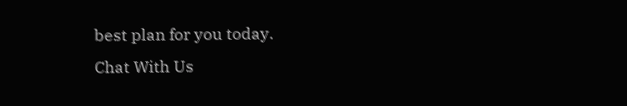best plan for you today.
Chat With Us